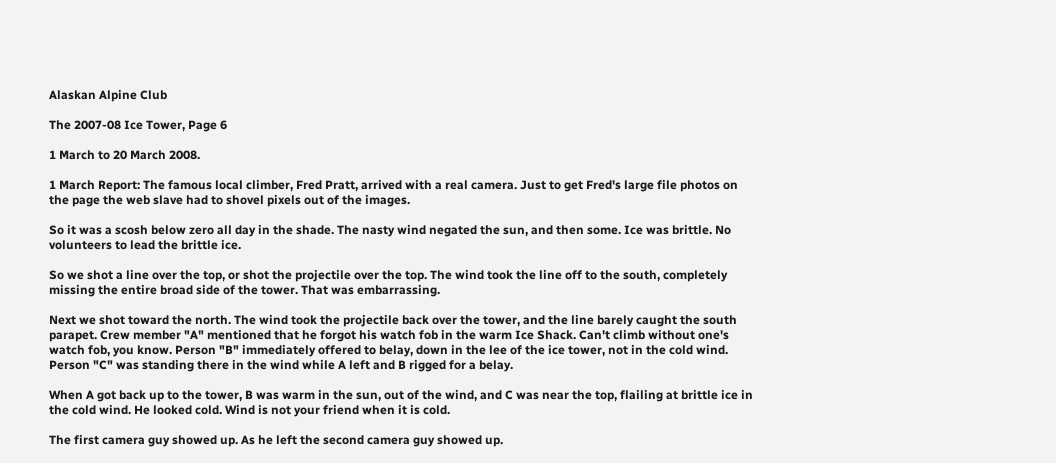Alaskan Alpine Club

The 2007-08 Ice Tower, Page 6

1 March to 20 March 2008.

1 March Report: The famous local climber, Fred Pratt, arrived with a real camera. Just to get Fred's large file photos on the page the web slave had to shovel pixels out of the images.

So it was a scosh below zero all day in the shade. The nasty wind negated the sun, and then some. Ice was brittle. No volunteers to lead the brittle ice.

So we shot a line over the top, or shot the projectile over the top. The wind took the line off to the south, completely missing the entire broad side of the tower. That was embarrassing.

Next we shot toward the north. The wind took the projectile back over the tower, and the line barely caught the south parapet. Crew member "A" mentioned that he forgot his watch fob in the warm Ice Shack. Can't climb without one's watch fob, you know. Person "B" immediately offered to belay, down in the lee of the ice tower, not in the cold wind. Person "C" was standing there in the wind while A left and B rigged for a belay.

When A got back up to the tower, B was warm in the sun, out of the wind, and C was near the top, flailing at brittle ice in the cold wind. He looked cold. Wind is not your friend when it is cold.

The first camera guy showed up. As he left the second camera guy showed up.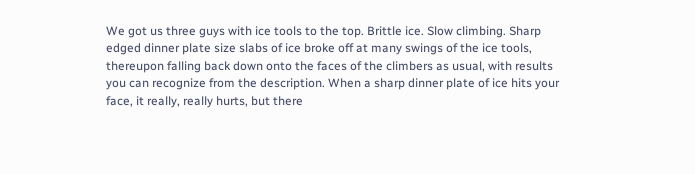We got us three guys with ice tools to the top. Brittle ice. Slow climbing. Sharp edged dinner plate size slabs of ice broke off at many swings of the ice tools, thereupon falling back down onto the faces of the climbers as usual, with results you can recognize from the description. When a sharp dinner plate of ice hits your face, it really, really hurts, but there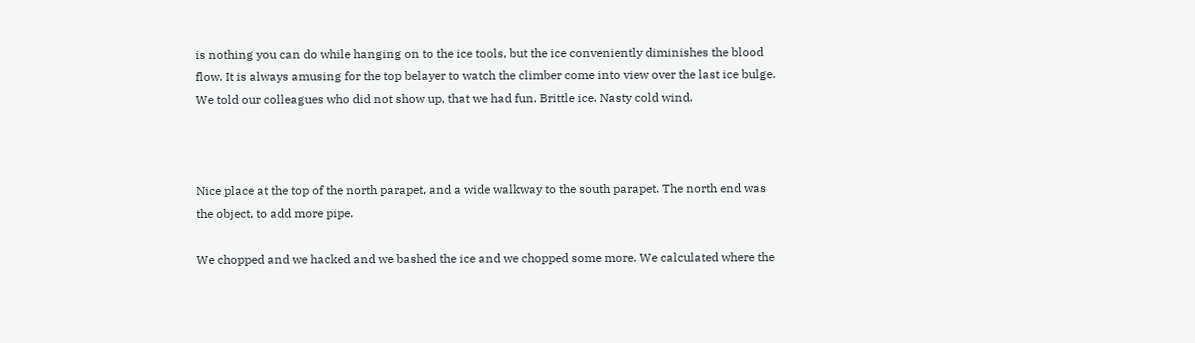is nothing you can do while hanging on to the ice tools, but the ice conveniently diminishes the blood flow. It is always amusing for the top belayer to watch the climber come into view over the last ice bulge. We told our colleagues who did not show up, that we had fun. Brittle ice. Nasty cold wind.



Nice place at the top of the north parapet, and a wide walkway to the south parapet. The north end was the object, to add more pipe.

We chopped and we hacked and we bashed the ice and we chopped some more. We calculated where the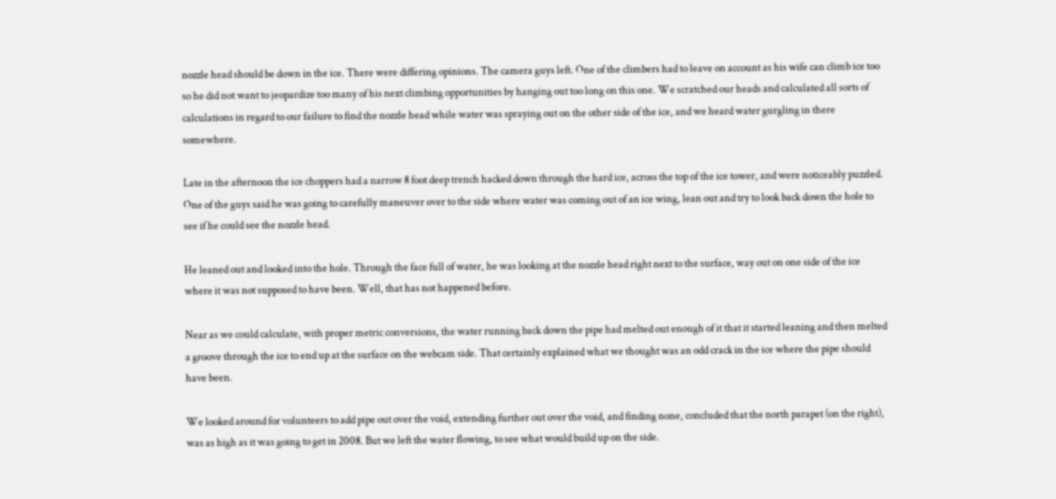nozzle head should be down in the ice. There were differing opinions. The camera guys left. One of the climbers had to leave on account as his wife can climb ice too so he did not want to jeopardize too many of his next climbing opportunities by hanging out too long on this one. We scratched our heads and calculated all sorts of calculations in regard to our failure to find the nozzle head while water was spraying out on the other side of the ice, and we heard water gurgling in there somewhere.

Late in the afternoon the ice choppers had a narrow 8 foot deep trench hacked down through the hard ice, across the top of the ice tower, and were noticeably puzzled. One of the guys said he was going to carefully maneuver over to the side where water was coming out of an ice wing, lean out and try to look back down the hole to see if he could see the nozzle head.

He leaned out and looked into the hole. Through the face full of water, he was looking at the nozzle head right next to the surface, way out on one side of the ice where it was not supposed to have been. Well, that has not happened before.

Near as we could calculate, with proper metric conversions, the water running back down the pipe had melted out enough of it that it started leaning and then melted a groove through the ice to end up at the surface on the webcam side. That certainly explained what we thought was an odd crack in the ice where the pipe should have been.

We looked around for volunteers to add pipe out over the void, extending further out over the void, and finding none, concluded that the north parapet (on the right), was as high as it was going to get in 2008. But we left the water flowing, to see what would build up on the side.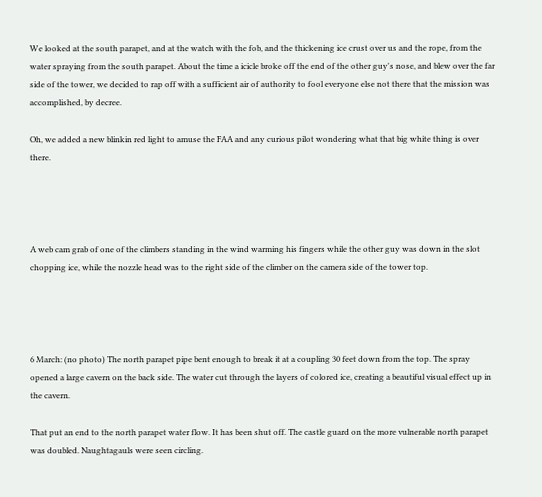We looked at the south parapet, and at the watch with the fob, and the thickening ice crust over us and the rope, from the water spraying from the south parapet. About the time a icicle broke off the end of the other guy's nose, and blew over the far side of the tower, we decided to rap off with a sufficient air of authority to fool everyone else not there that the mission was accomplished, by decree.

Oh, we added a new blinkin red light to amuse the FAA and any curious pilot wondering what that big white thing is over there.




A web cam grab of one of the climbers standing in the wind warming his fingers while the other guy was down in the slot chopping ice, while the nozzle head was to the right side of the climber on the camera side of the tower top.




6 March: (no photo) The north parapet pipe bent enough to break it at a coupling 30 feet down from the top. The spray opened a large cavern on the back side. The water cut through the layers of colored ice, creating a beautiful visual effect up in the cavern.

That put an end to the north parapet water flow. It has been shut off. The castle guard on the more vulnerable north parapet was doubled. Naughtagauls were seen circling.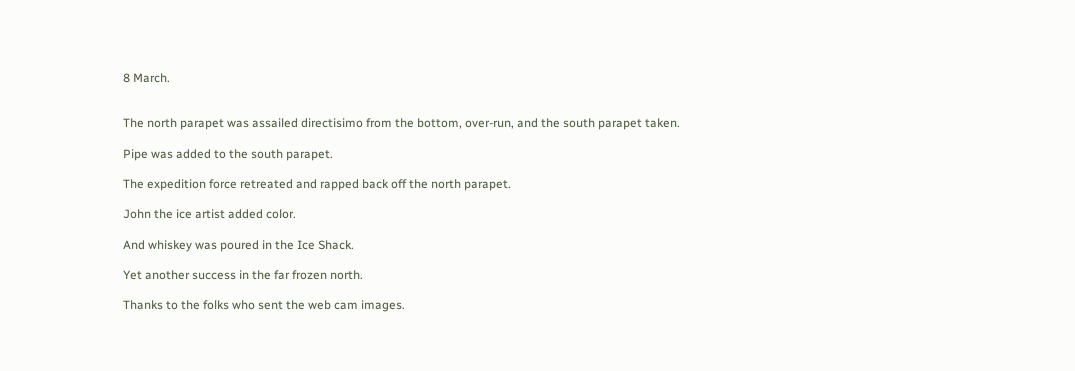8 March.


The north parapet was assailed directisimo from the bottom, over-run, and the south parapet taken.

Pipe was added to the south parapet.

The expedition force retreated and rapped back off the north parapet.

John the ice artist added color.

And whiskey was poured in the Ice Shack.

Yet another success in the far frozen north.

Thanks to the folks who sent the web cam images.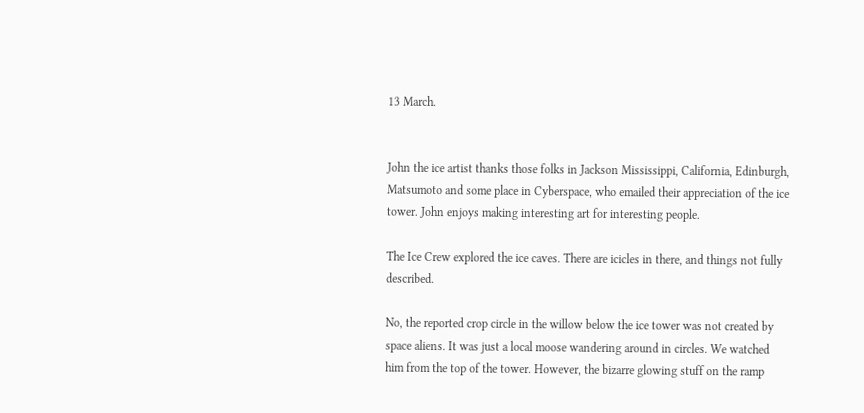13 March.


John the ice artist thanks those folks in Jackson Mississippi, California, Edinburgh, Matsumoto and some place in Cyberspace, who emailed their appreciation of the ice tower. John enjoys making interesting art for interesting people.

The Ice Crew explored the ice caves. There are icicles in there, and things not fully described.

No, the reported crop circle in the willow below the ice tower was not created by space aliens. It was just a local moose wandering around in circles. We watched him from the top of the tower. However, the bizarre glowing stuff on the ramp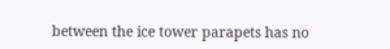between the ice tower parapets has no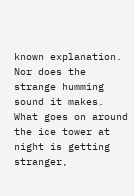known explanation. Nor does the strange humming sound it makes. What goes on around the ice tower at night is getting stranger,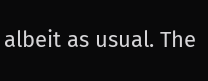albeit as usual. The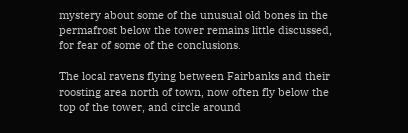mystery about some of the unusual old bones in the permafrost below the tower remains little discussed, for fear of some of the conclusions.

The local ravens flying between Fairbanks and their roosting area north of town, now often fly below the top of the tower, and circle around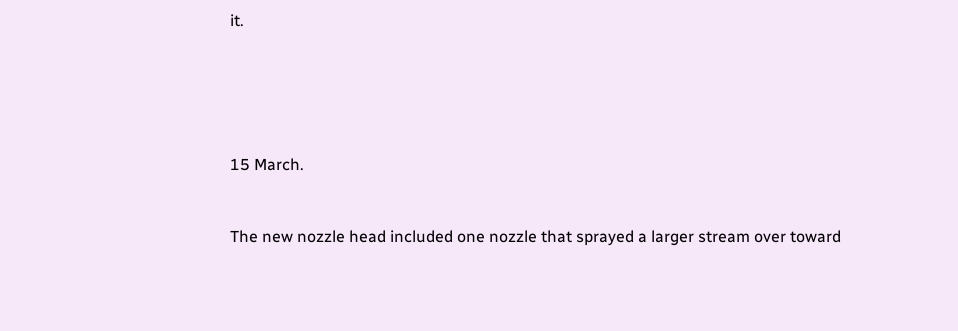it.







15 March.



The new nozzle head included one nozzle that sprayed a larger stream over toward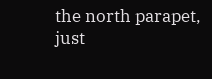the north parapet, just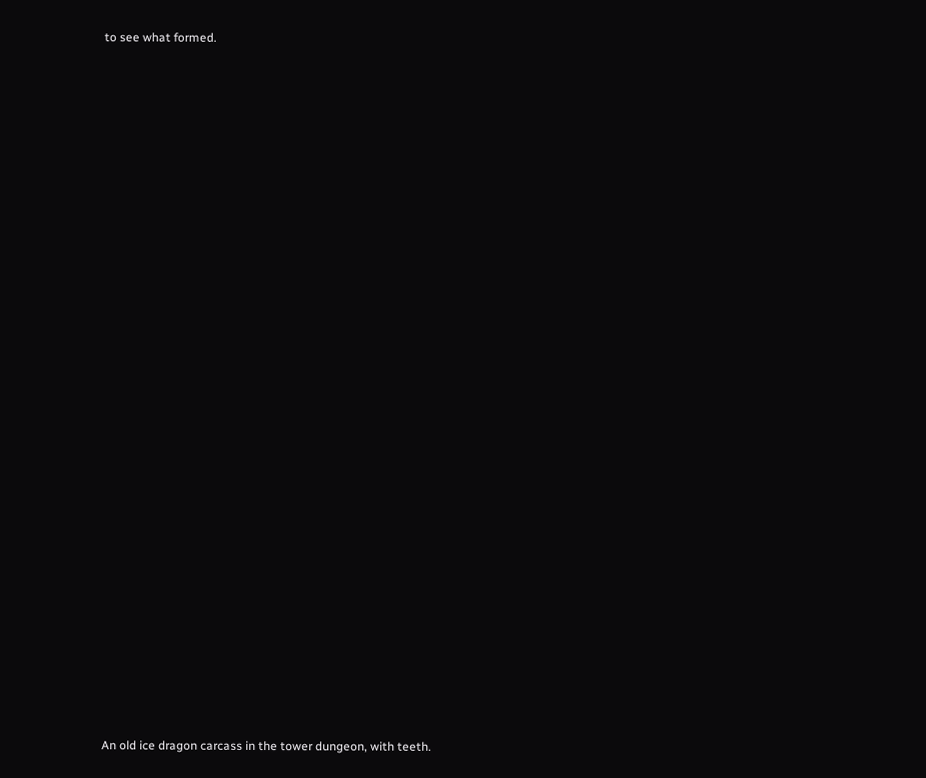to see what formed.





























An old ice dragon carcass in the tower dungeon, with teeth.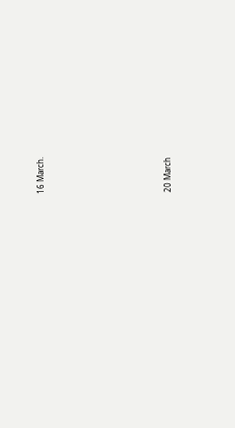16 March.











20 March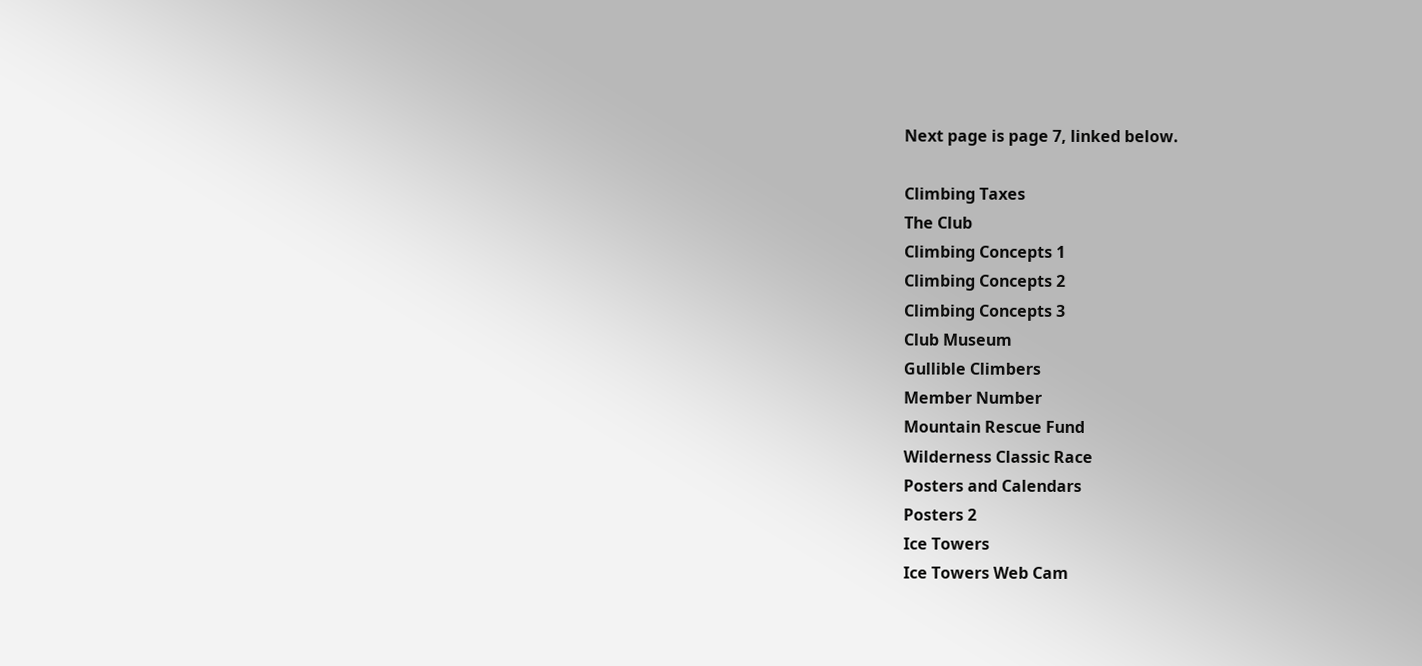Next page is page 7, linked below.

Climbing Taxes
The Club
Climbing Concepts 1
Climbing Concepts 2
Climbing Concepts 3
Club Museum
Gullible Climbers
Member Number
Mountain Rescue Fund
Wilderness Classic Race
Posters and Calendars
Posters 2
Ice Towers
Ice Towers Web Cam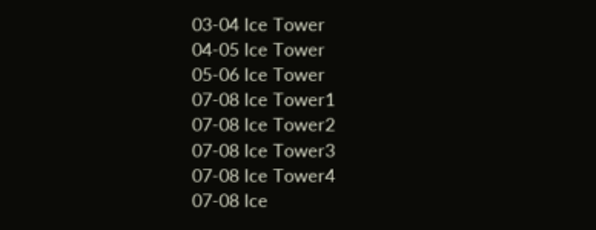03-04 Ice Tower
04-05 Ice Tower
05-06 Ice Tower
07-08 Ice Tower1
07-08 Ice Tower2
07-08 Ice Tower3
07-08 Ice Tower4
07-08 Ice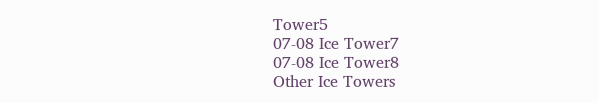Tower5
07-08 Ice Tower7
07-08 Ice Tower8
Other Ice Towers